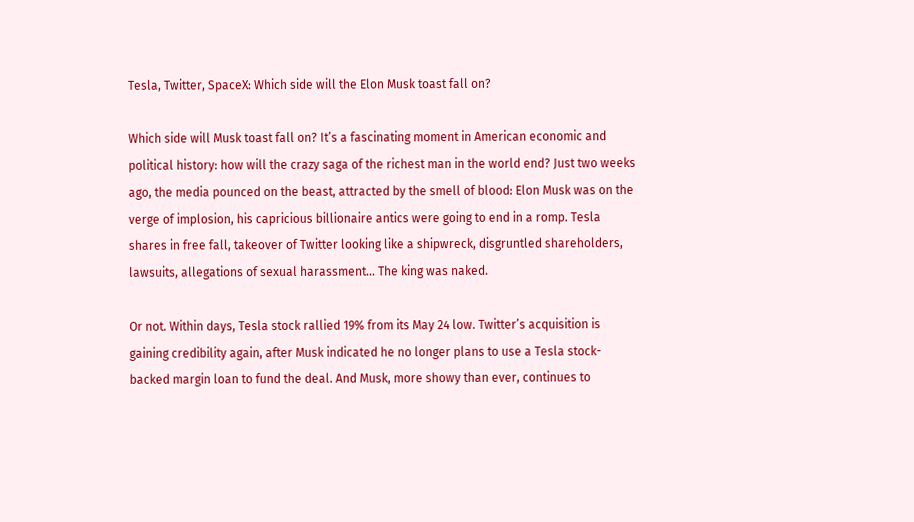Tesla, Twitter, SpaceX: Which side will the Elon Musk toast fall on?

Which side will Musk toast fall on? It’s a fascinating moment in American economic and political history: how will the crazy saga of the richest man in the world end? Just two weeks ago, the media pounced on the beast, attracted by the smell of blood: Elon Musk was on the verge of implosion, his capricious billionaire antics were going to end in a romp. Tesla shares in free fall, takeover of Twitter looking like a shipwreck, disgruntled shareholders, lawsuits, allegations of sexual harassment… The king was naked.

Or not. Within days, Tesla stock rallied 19% from its May 24 low. Twitter’s acquisition is gaining credibility again, after Musk indicated he no longer plans to use a Tesla stock-backed margin loan to fund the deal. And Musk, more showy than ever, continues to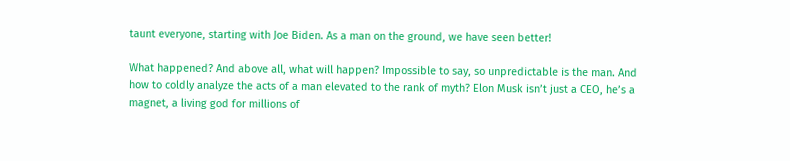taunt everyone, starting with Joe Biden. As a man on the ground, we have seen better!

What happened? And above all, what will happen? Impossible to say, so unpredictable is the man. And how to coldly analyze the acts of a man elevated to the rank of myth? Elon Musk isn’t just a CEO, he’s a magnet, a living god for millions of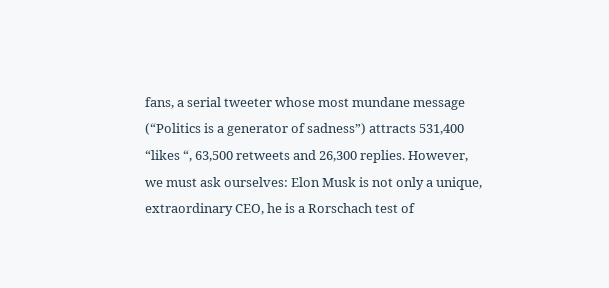fans, a serial tweeter whose most mundane message (“Politics is a generator of sadness”) attracts 531,400 “likes “, 63,500 retweets and 26,300 replies. However, we must ask ourselves: Elon Musk is not only a unique, extraordinary CEO, he is a Rorschach test of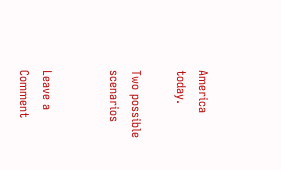America today.

Two possible scenarios


Leave a Comment